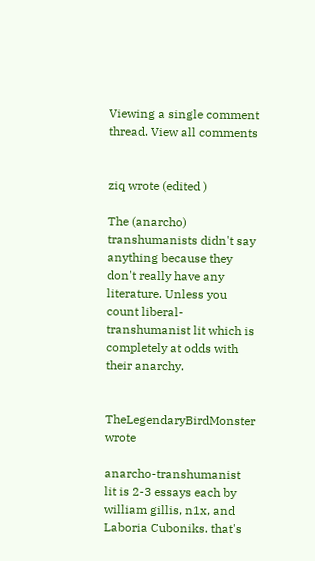Viewing a single comment thread. View all comments


ziq wrote (edited )

The (anarcho) transhumanists didn't say anything because they don't really have any literature. Unless you count liberal-transhumanist lit which is completely at odds with their anarchy.


TheLegendaryBirdMonster wrote

anarcho-transhumanist lit is 2-3 essays each by william gillis, n1x, and Laboria Cuboniks. that's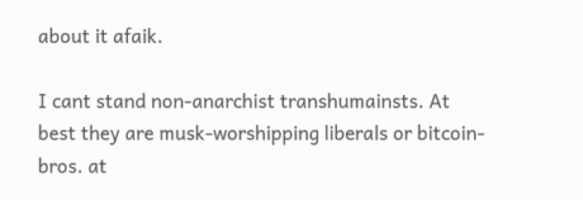about it afaik.

I cant stand non-anarchist transhumainsts. At best they are musk-worshipping liberals or bitcoin-bros. at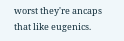worst they're ancaps that like eugenics.